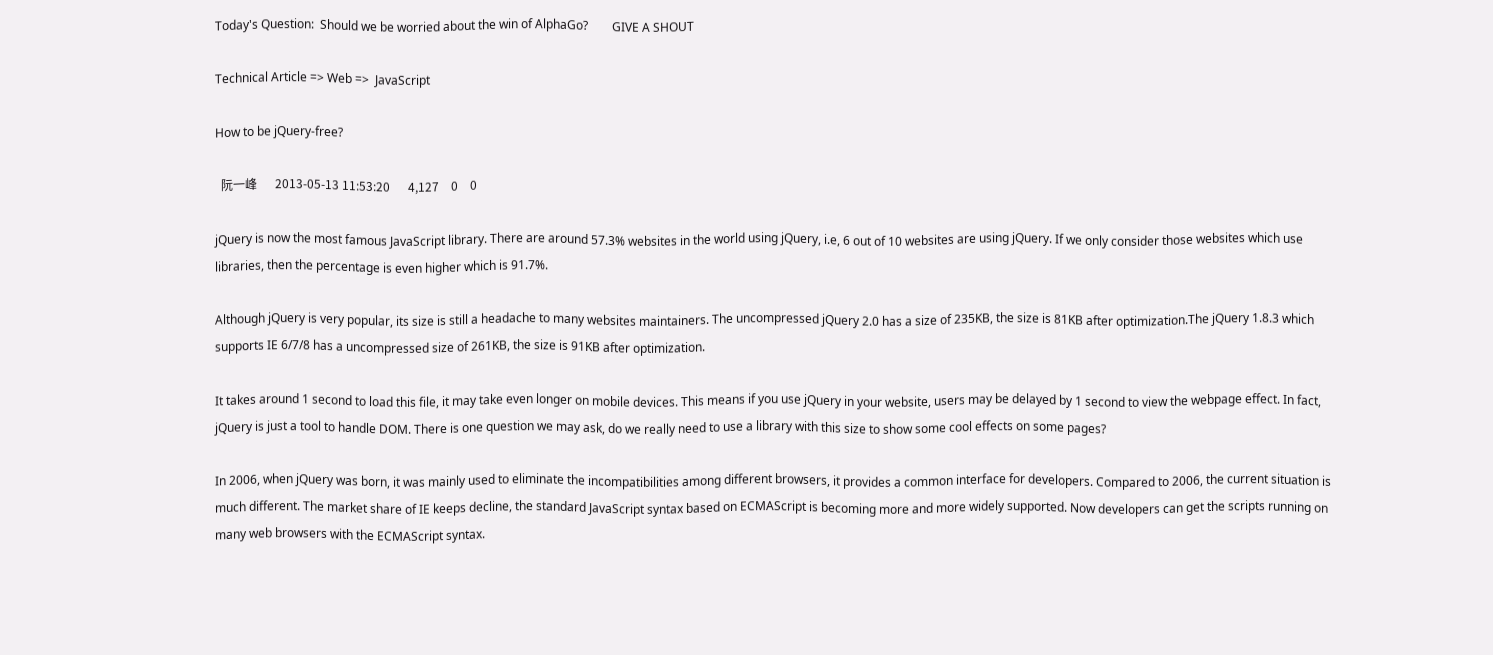Today's Question:  Should we be worried about the win of AlphaGo?        GIVE A SHOUT

Technical Article => Web =>  JavaScript

How to be jQuery-free?

  阮一峰      2013-05-13 11:53:20      4,127    0    0

jQuery is now the most famous JavaScript library. There are around 57.3% websites in the world using jQuery, i.e, 6 out of 10 websites are using jQuery. If we only consider those websites which use libraries, then the percentage is even higher which is 91.7%.

Although jQuery is very popular, its size is still a headache to many websites maintainers. The uncompressed jQuery 2.0 has a size of 235KB, the size is 81KB after optimization.The jQuery 1.8.3 which supports IE 6/7/8 has a uncompressed size of 261KB, the size is 91KB after optimization.

It takes around 1 second to load this file, it may take even longer on mobile devices. This means if you use jQuery in your website, users may be delayed by 1 second to view the webpage effect. In fact, jQuery is just a tool to handle DOM. There is one question we may ask, do we really need to use a library with this size to show some cool effects on some pages?

In 2006, when jQuery was born, it was mainly used to eliminate the incompatibilities among different browsers, it provides a common interface for developers. Compared to 2006, the current situation is much different. The market share of IE keeps decline, the standard JavaScript syntax based on ECMAScript is becoming more and more widely supported. Now developers can get the scripts running on many web browsers with the ECMAScript syntax.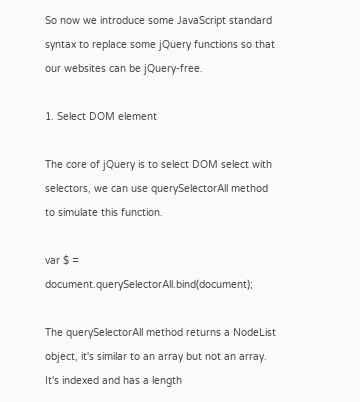So now we introduce some JavaScript standard syntax to replace some jQuery functions so that our websites can be jQuery-free.

1. Select DOM element

The core of jQuery is to select DOM select with selectors, we can use querySelectorAll method to simulate this function.

var $ = document.querySelectorAll.bind(document);

The querySelectorAll method returns a NodeList object, it's similar to an array but not an array. It's indexed and has a length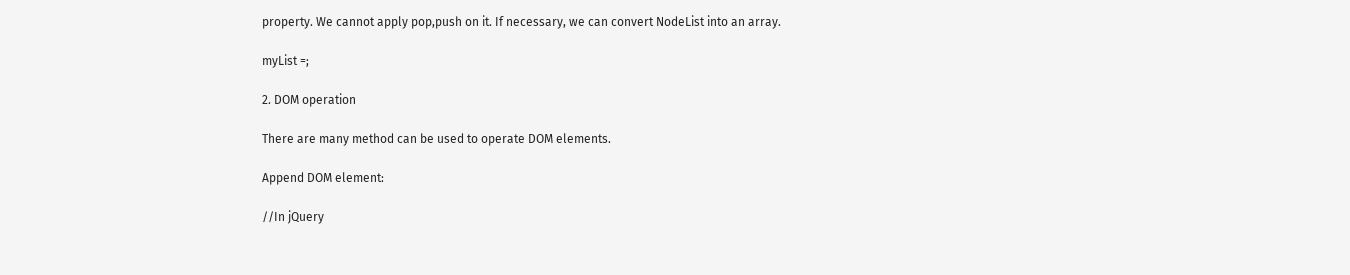property. We cannot apply pop,push on it. If necessary, we can convert NodeList into an array.

myList =;

2. DOM operation

There are many method can be used to operate DOM elements.

Append DOM element:

//In jQuery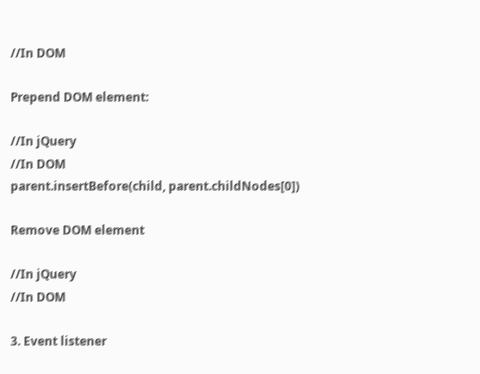//In DOM

Prepend DOM element:

//In jQuery
//In DOM
parent.insertBefore(child, parent.childNodes[0])

Remove DOM element

//In jQuery
//In DOM

3. Event listener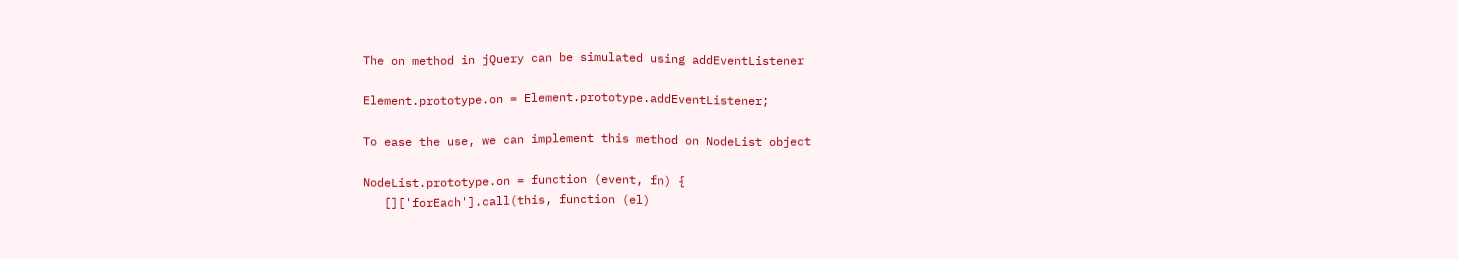The on method in jQuery can be simulated using addEventListener

Element.prototype.on = Element.prototype.addEventListener;

To ease the use, we can implement this method on NodeList object

NodeList.prototype.on = function (event, fn) {
   []['forEach'].call(this, function (el)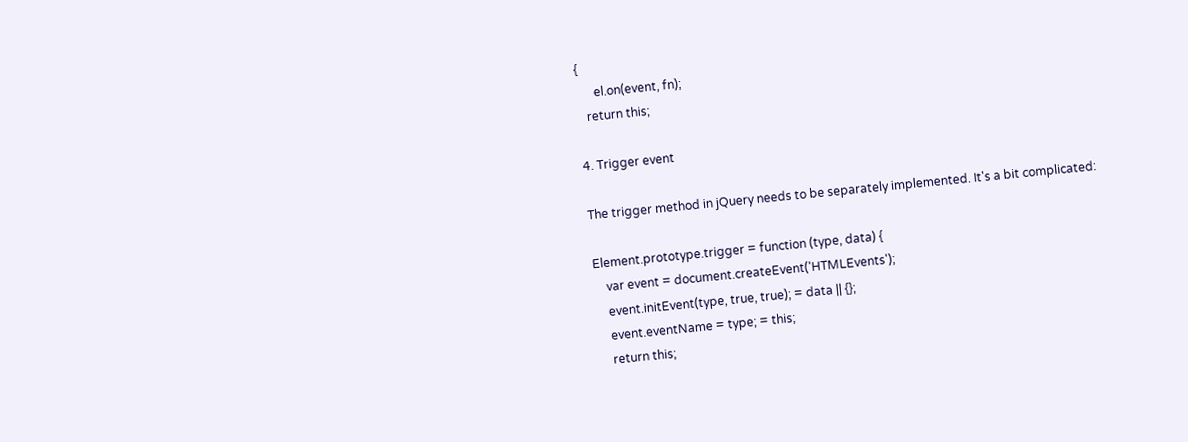{
      el.on(event, fn);
   return this;

4. Trigger event

The trigger method in jQuery needs to be separately implemented. It's a bit complicated:

Element.prototype.trigger = function (type, data) {
    var event = document.createEvent('HTMLEvents');
    event.initEvent(type, true, true); = data || {};
    event.eventName = type; = this;
    return this;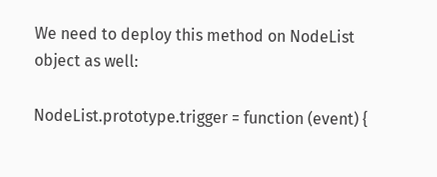We need to deploy this method on NodeList object as well:

NodeList.prototype.trigger = function (event) {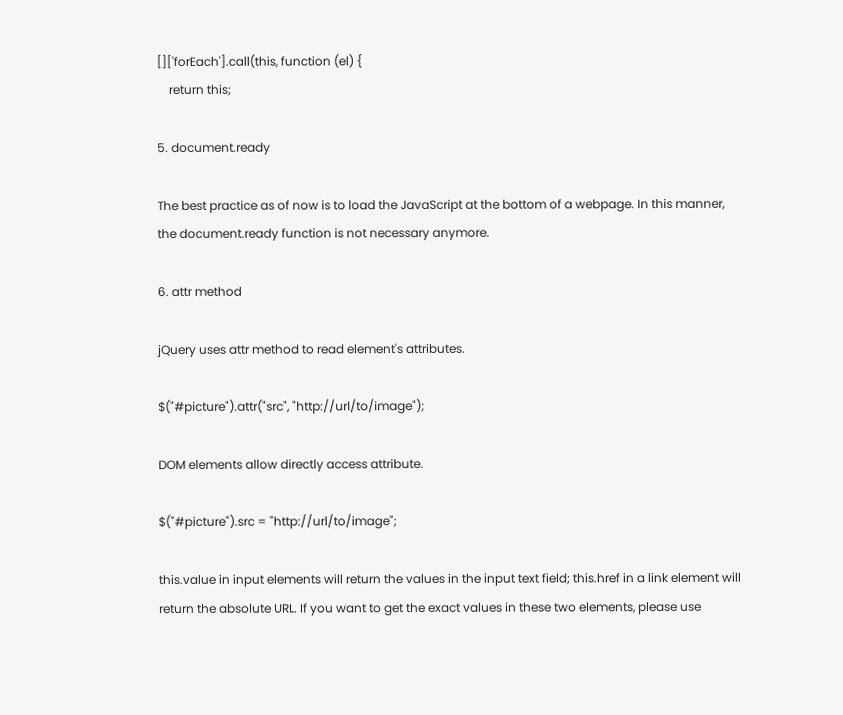[]['forEach'].call(this, function (el) {
    return this;

5. document.ready

The best practice as of now is to load the JavaScript at the bottom of a webpage. In this manner, the document.ready function is not necessary anymore.

6. attr method

jQuery uses attr method to read element's attributes.

$("#picture").attr("src", "http://url/to/image");

DOM elements allow directly access attribute.

$("#picture").src = "http://url/to/image";

this.value in input elements will return the values in the input text field; this.href in a link element will return the absolute URL. If you want to get the exact values in these two elements, please use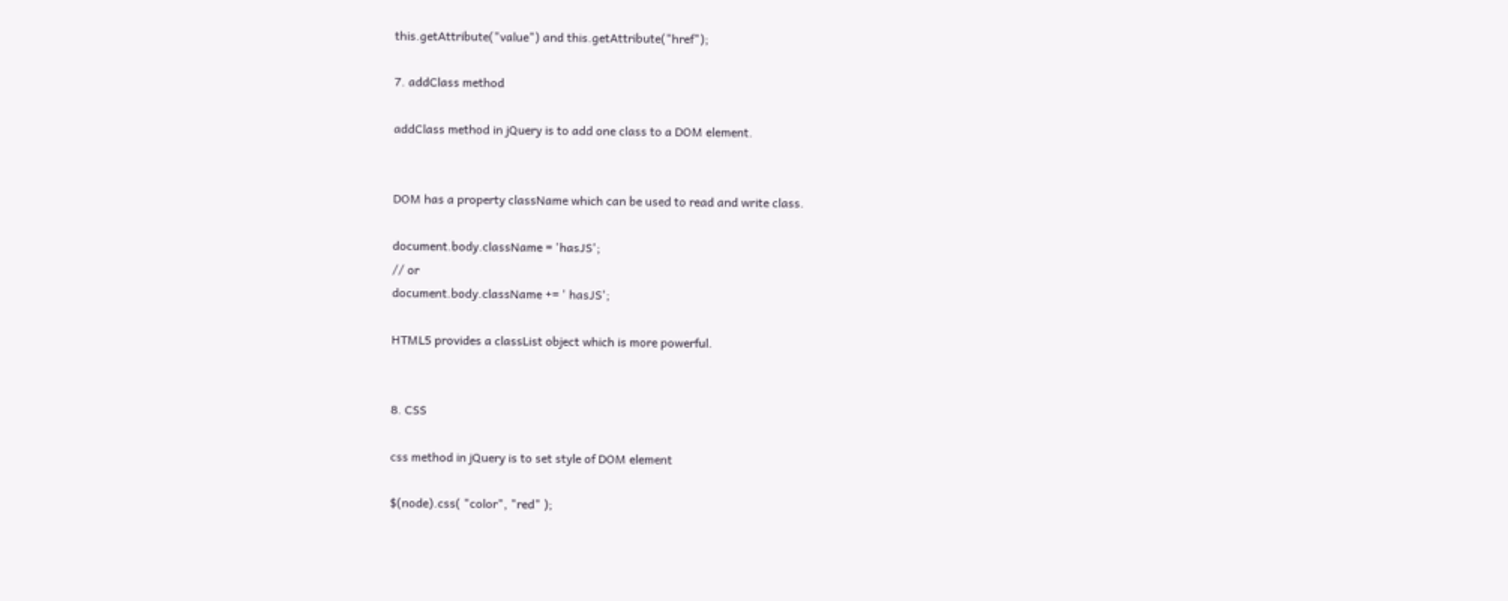this.getAttribute("value") and this.getAttribute("href");

7. addClass method

addClass method in jQuery is to add one class to a DOM element.


DOM has a property className which can be used to read and write class.

document.body.className = 'hasJS';
// or
document.body.className += ' hasJS';

HTML5 provides a classList object which is more powerful.


8. CSS

css method in jQuery is to set style of DOM element

$(node).css( "color", "red" );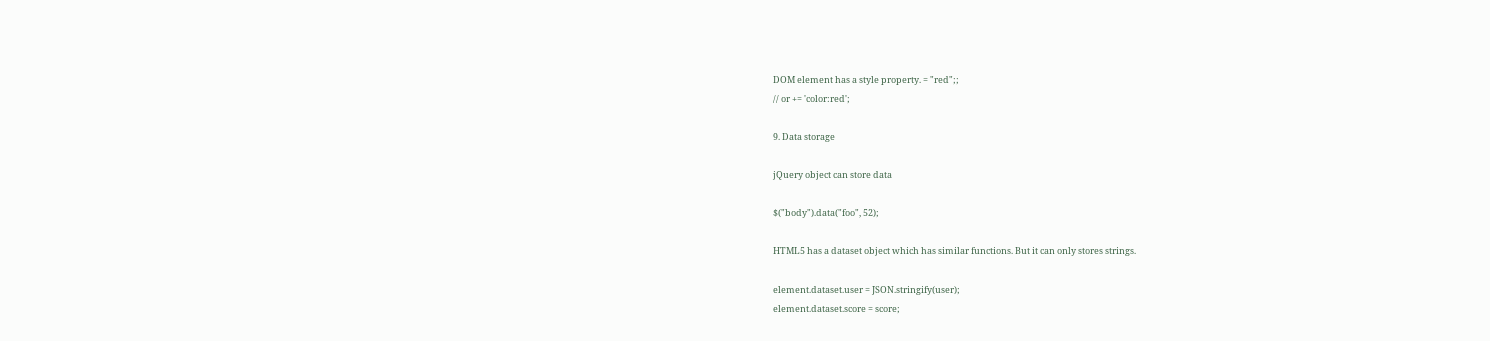DOM element has a style property. = "red";;
// or += 'color:red';

9. Data storage

jQuery object can store data

$("body").data("foo", 52);

HTML5 has a dataset object which has similar functions. But it can only stores strings.

element.dataset.user = JSON.stringify(user);
element.dataset.score = score;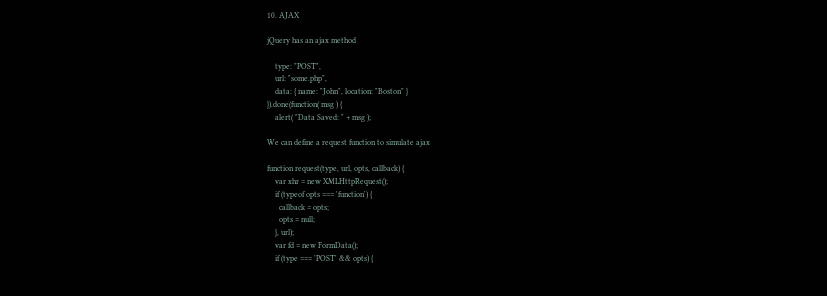10. AJAX

jQuery has an ajax method

    type: "POST",
    url: "some.php",
    data: { name: "John", location: "Boston" }
}).done(function( msg ) {
    alert( "Data Saved: " + msg );

We can define a request function to simulate ajax

function request(type, url, opts, callback) {
    var xhr = new XMLHttpRequest();
    if (typeof opts === 'function') {
      callback = opts;
      opts = null;
    }, url);
    var fd = new FormData();
    if (type === 'POST' && opts) {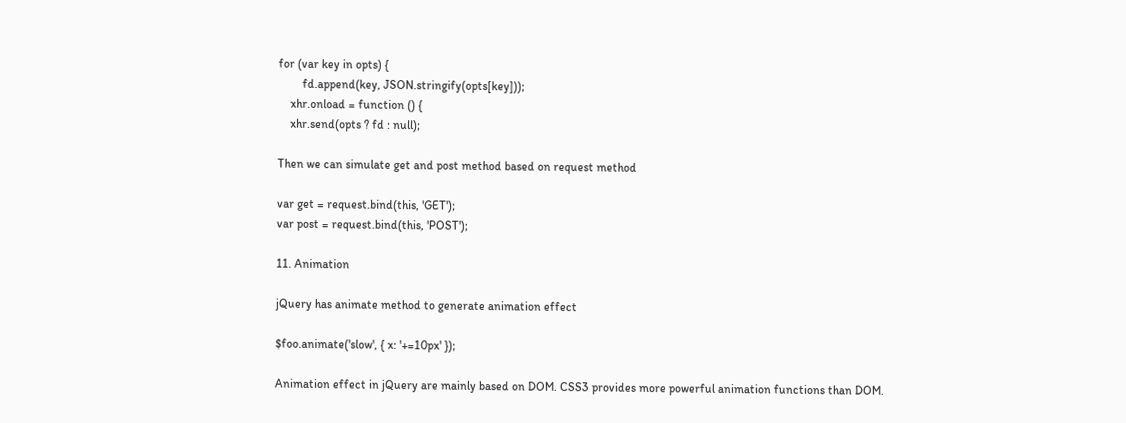for (var key in opts) {
        fd.append(key, JSON.stringify(opts[key]));
    xhr.onload = function () {
    xhr.send(opts ? fd : null);

Then we can simulate get and post method based on request method

var get = request.bind(this, 'GET');
var post = request.bind(this, 'POST');

11. Animation

jQuery has animate method to generate animation effect

$foo.animate('slow', { x: '+=10px' });

Animation effect in jQuery are mainly based on DOM. CSS3 provides more powerful animation functions than DOM.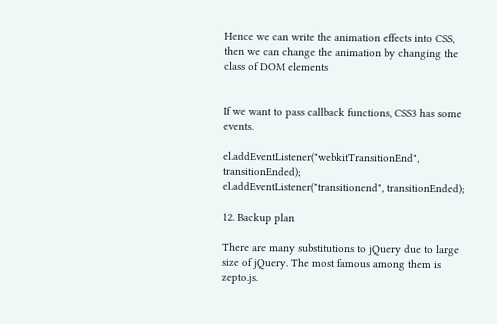Hence we can write the animation effects into CSS, then we can change the animation by changing the class of DOM elements


If we want to pass callback functions, CSS3 has some events.

el.addEventListener("webkitTransitionEnd", transitionEnded);
el.addEventListener("transitionend", transitionEnded);

12. Backup plan

There are many substitutions to jQuery due to large size of jQuery. The most famous among them is zepto.js.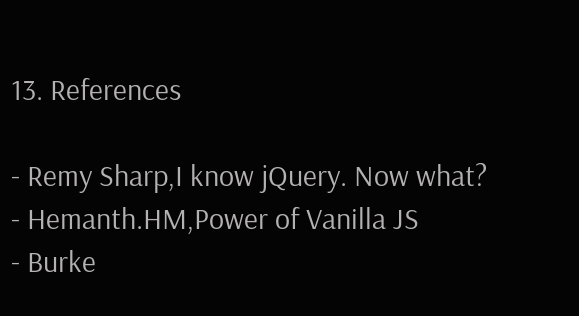13. References

- Remy Sharp,I know jQuery. Now what?
- Hemanth.HM,Power of Vanilla JS
- Burke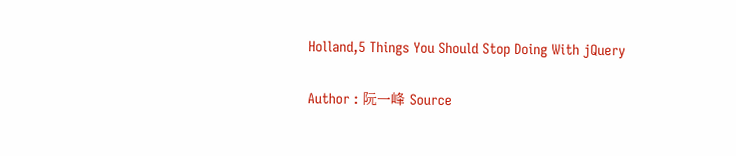Holland,5 Things You Should Stop Doing With jQuery

Author : 阮一峰 Source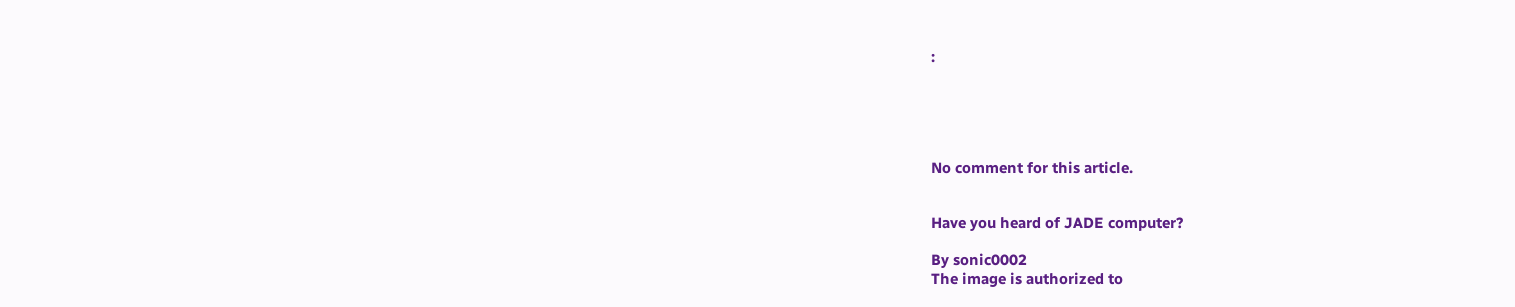:





No comment for this article.


Have you heard of JADE computer?

By sonic0002
The image is authorized to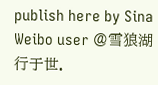publish here by Sina Weibo user @雪狼湖行于世.